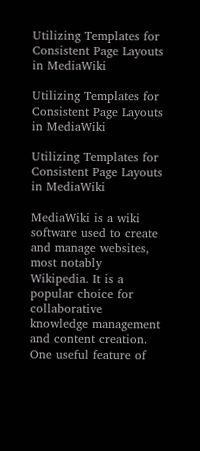Utilizing Templates for Consistent Page Layouts in MediaWiki

Utilizing Templates for Consistent Page Layouts in MediaWiki

Utilizing Templates for Consistent Page Layouts in MediaWiki

MediaWiki is a wiki software used to create and manage websites, most notably Wikipedia. It is a popular choice for collaborative knowledge management and content creation. One useful feature of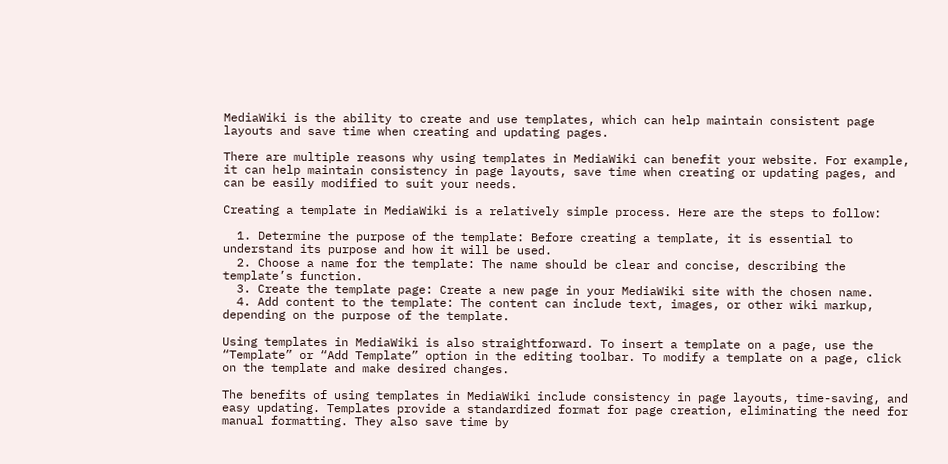MediaWiki is the ability to create and use templates, which can help maintain consistent page layouts and save time when creating and updating pages.

There are multiple reasons why using templates in MediaWiki can benefit your website. For example, it can help maintain consistency in page layouts, save time when creating or updating pages, and can be easily modified to suit your needs.

Creating a template in MediaWiki is a relatively simple process. Here are the steps to follow:

  1. Determine the purpose of the template: Before creating a template, it is essential to understand its purpose and how it will be used.
  2. Choose a name for the template: The name should be clear and concise, describing the template’s function.
  3. Create the template page: Create a new page in your MediaWiki site with the chosen name.
  4. Add content to the template: The content can include text, images, or other wiki markup, depending on the purpose of the template.

Using templates in MediaWiki is also straightforward. To insert a template on a page, use the “Template” or “Add Template” option in the editing toolbar. To modify a template on a page, click on the template and make desired changes.

The benefits of using templates in MediaWiki include consistency in page layouts, time-saving, and easy updating. Templates provide a standardized format for page creation, eliminating the need for manual formatting. They also save time by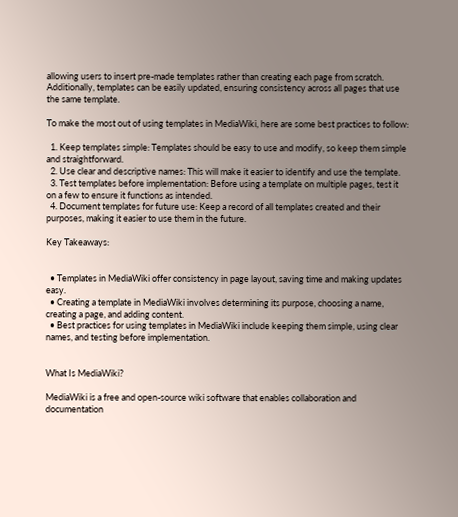allowing users to insert pre-made templates rather than creating each page from scratch. Additionally, templates can be easily updated, ensuring consistency across all pages that use the same template.

To make the most out of using templates in MediaWiki, here are some best practices to follow:

  1. Keep templates simple: Templates should be easy to use and modify, so keep them simple and straightforward.
  2. Use clear and descriptive names: This will make it easier to identify and use the template.
  3. Test templates before implementation: Before using a template on multiple pages, test it on a few to ensure it functions as intended.
  4. Document templates for future use: Keep a record of all templates created and their purposes, making it easier to use them in the future.

Key Takeaways:


  • Templates in MediaWiki offer consistency in page layout, saving time and making updates easy.
  • Creating a template in MediaWiki involves determining its purpose, choosing a name, creating a page, and adding content.
  • Best practices for using templates in MediaWiki include keeping them simple, using clear names, and testing before implementation.


What Is MediaWiki?

MediaWiki is a free and open-source wiki software that enables collaboration and documentation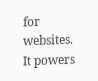for websites. It powers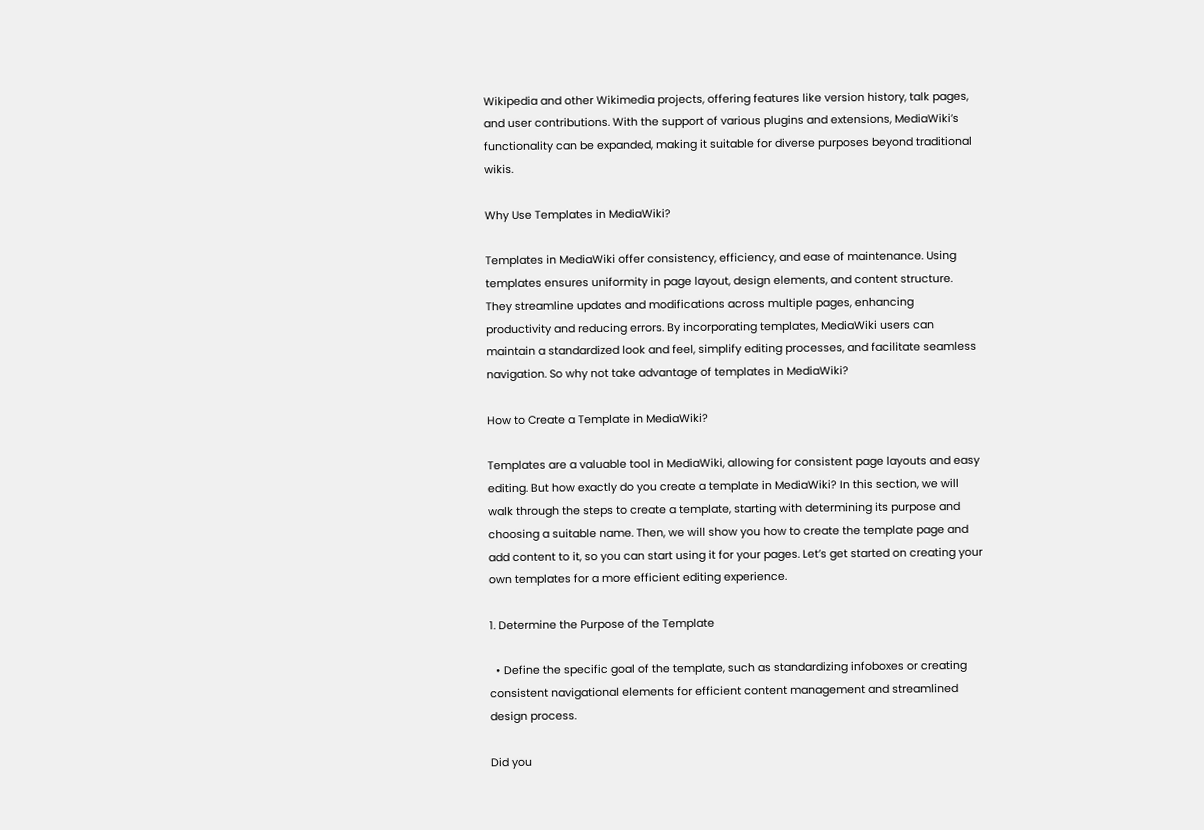Wikipedia and other Wikimedia projects, offering features like version history, talk pages, and user contributions. With the support of various plugins and extensions, MediaWiki’s functionality can be expanded, making it suitable for diverse purposes beyond traditional wikis.

Why Use Templates in MediaWiki?

Templates in MediaWiki offer consistency, efficiency, and ease of maintenance. Using templates ensures uniformity in page layout, design elements, and content structure. They streamline updates and modifications across multiple pages, enhancing productivity and reducing errors. By incorporating templates, MediaWiki users can maintain a standardized look and feel, simplify editing processes, and facilitate seamless navigation. So why not take advantage of templates in MediaWiki?

How to Create a Template in MediaWiki?

Templates are a valuable tool in MediaWiki, allowing for consistent page layouts and easy editing. But how exactly do you create a template in MediaWiki? In this section, we will walk through the steps to create a template, starting with determining its purpose and choosing a suitable name. Then, we will show you how to create the template page and add content to it, so you can start using it for your pages. Let’s get started on creating your own templates for a more efficient editing experience.

1. Determine the Purpose of the Template

  • Define the specific goal of the template, such as standardizing infoboxes or creating consistent navigational elements for efficient content management and streamlined design process.

Did you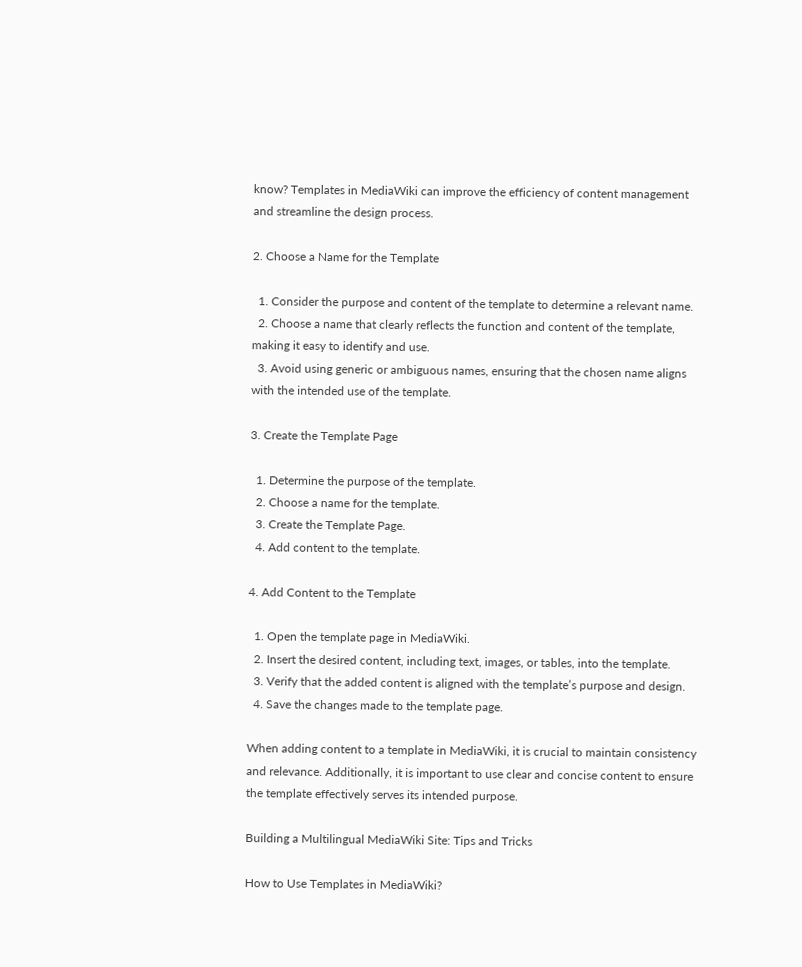know? Templates in MediaWiki can improve the efficiency of content management and streamline the design process.

2. Choose a Name for the Template

  1. Consider the purpose and content of the template to determine a relevant name.
  2. Choose a name that clearly reflects the function and content of the template, making it easy to identify and use.
  3. Avoid using generic or ambiguous names, ensuring that the chosen name aligns with the intended use of the template.

3. Create the Template Page

  1. Determine the purpose of the template.
  2. Choose a name for the template.
  3. Create the Template Page.
  4. Add content to the template.

4. Add Content to the Template

  1. Open the template page in MediaWiki.
  2. Insert the desired content, including text, images, or tables, into the template.
  3. Verify that the added content is aligned with the template’s purpose and design.
  4. Save the changes made to the template page.

When adding content to a template in MediaWiki, it is crucial to maintain consistency and relevance. Additionally, it is important to use clear and concise content to ensure the template effectively serves its intended purpose.

Building a Multilingual MediaWiki Site: Tips and Tricks

How to Use Templates in MediaWiki?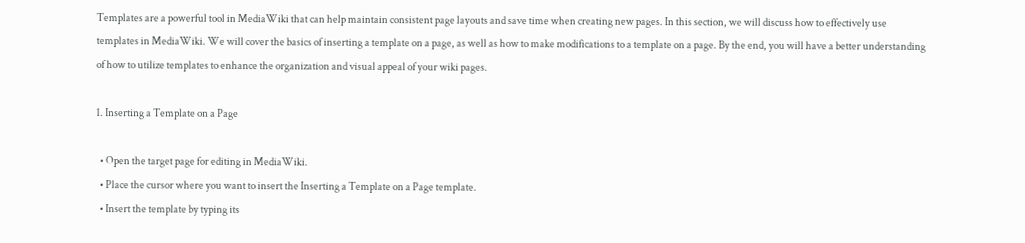Templates are a powerful tool in MediaWiki that can help maintain consistent page layouts and save time when creating new pages. In this section, we will discuss how to effectively use templates in MediaWiki. We will cover the basics of inserting a template on a page, as well as how to make modifications to a template on a page. By the end, you will have a better understanding of how to utilize templates to enhance the organization and visual appeal of your wiki pages.

1. Inserting a Template on a Page

  • Open the target page for editing in MediaWiki.
  • Place the cursor where you want to insert the Inserting a Template on a Page template.
  • Insert the template by typing its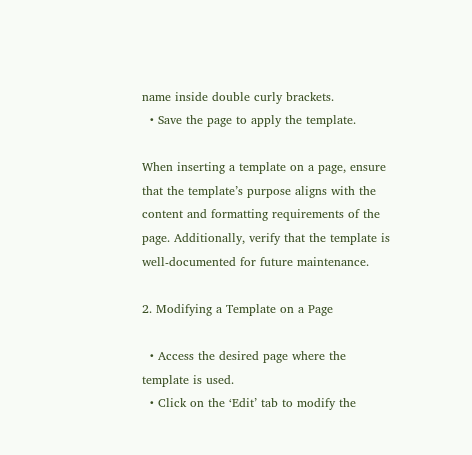name inside double curly brackets.
  • Save the page to apply the template.

When inserting a template on a page, ensure that the template’s purpose aligns with the content and formatting requirements of the page. Additionally, verify that the template is well-documented for future maintenance.

2. Modifying a Template on a Page

  • Access the desired page where the template is used.
  • Click on the ‘Edit’ tab to modify the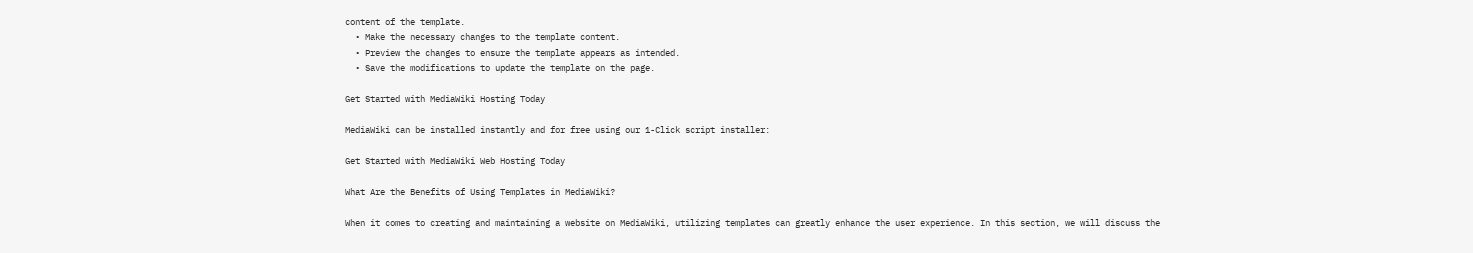content of the template.
  • Make the necessary changes to the template content.
  • Preview the changes to ensure the template appears as intended.
  • Save the modifications to update the template on the page.

Get Started with MediaWiki Hosting Today

MediaWiki can be installed instantly and for free using our 1-Click script installer:

Get Started with MediaWiki Web Hosting Today

What Are the Benefits of Using Templates in MediaWiki?

When it comes to creating and maintaining a website on MediaWiki, utilizing templates can greatly enhance the user experience. In this section, we will discuss the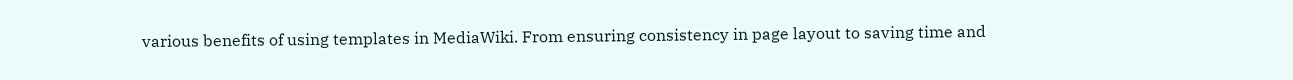various benefits of using templates in MediaWiki. From ensuring consistency in page layout to saving time and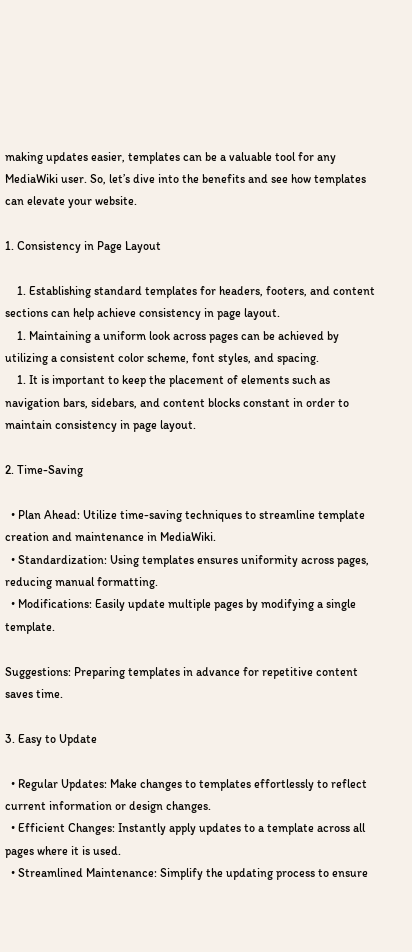making updates easier, templates can be a valuable tool for any MediaWiki user. So, let’s dive into the benefits and see how templates can elevate your website.

1. Consistency in Page Layout

    1. Establishing standard templates for headers, footers, and content sections can help achieve consistency in page layout.
    1. Maintaining a uniform look across pages can be achieved by utilizing a consistent color scheme, font styles, and spacing.
    1. It is important to keep the placement of elements such as navigation bars, sidebars, and content blocks constant in order to maintain consistency in page layout.

2. Time-Saving

  • Plan Ahead: Utilize time-saving techniques to streamline template creation and maintenance in MediaWiki.
  • Standardization: Using templates ensures uniformity across pages, reducing manual formatting.
  • Modifications: Easily update multiple pages by modifying a single template.

Suggestions: Preparing templates in advance for repetitive content saves time.

3. Easy to Update

  • Regular Updates: Make changes to templates effortlessly to reflect current information or design changes.
  • Efficient Changes: Instantly apply updates to a template across all pages where it is used.
  • Streamlined Maintenance: Simplify the updating process to ensure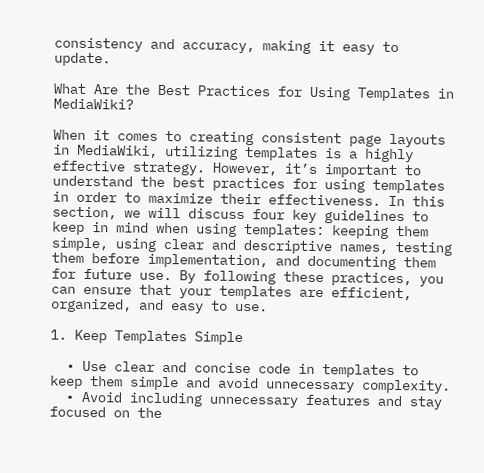consistency and accuracy, making it easy to update.

What Are the Best Practices for Using Templates in MediaWiki?

When it comes to creating consistent page layouts in MediaWiki, utilizing templates is a highly effective strategy. However, it’s important to understand the best practices for using templates in order to maximize their effectiveness. In this section, we will discuss four key guidelines to keep in mind when using templates: keeping them simple, using clear and descriptive names, testing them before implementation, and documenting them for future use. By following these practices, you can ensure that your templates are efficient, organized, and easy to use.

1. Keep Templates Simple

  • Use clear and concise code in templates to keep them simple and avoid unnecessary complexity.
  • Avoid including unnecessary features and stay focused on the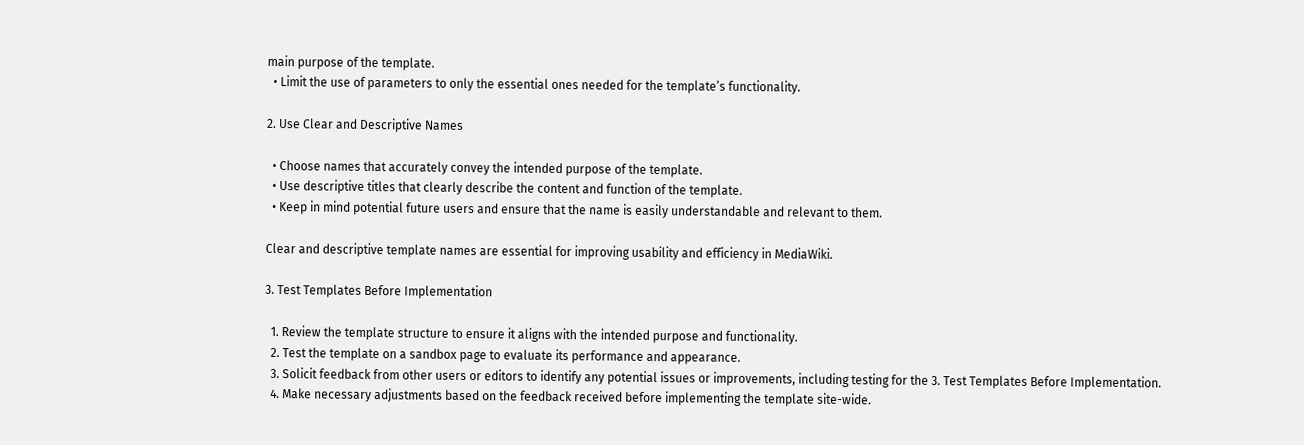main purpose of the template.
  • Limit the use of parameters to only the essential ones needed for the template’s functionality.

2. Use Clear and Descriptive Names

  • Choose names that accurately convey the intended purpose of the template.
  • Use descriptive titles that clearly describe the content and function of the template.
  • Keep in mind potential future users and ensure that the name is easily understandable and relevant to them.

Clear and descriptive template names are essential for improving usability and efficiency in MediaWiki.

3. Test Templates Before Implementation

  1. Review the template structure to ensure it aligns with the intended purpose and functionality.
  2. Test the template on a sandbox page to evaluate its performance and appearance.
  3. Solicit feedback from other users or editors to identify any potential issues or improvements, including testing for the 3. Test Templates Before Implementation.
  4. Make necessary adjustments based on the feedback received before implementing the template site-wide.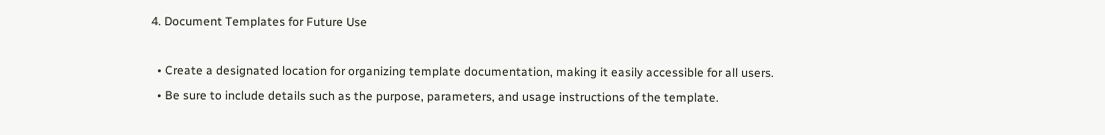4. Document Templates for Future Use

  • Create a designated location for organizing template documentation, making it easily accessible for all users.
  • Be sure to include details such as the purpose, parameters, and usage instructions of the template.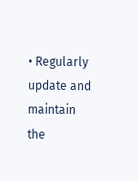• Regularly update and maintain the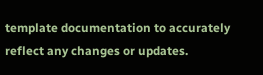template documentation to accurately reflect any changes or updates.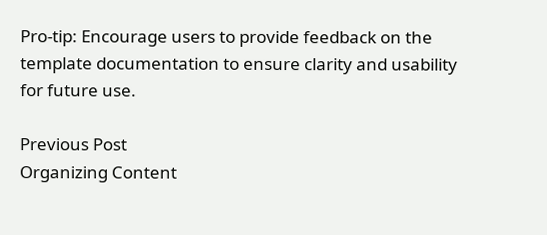Pro-tip: Encourage users to provide feedback on the template documentation to ensure clarity and usability for future use.

Previous Post
Organizing Content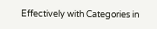Effectively with Categories in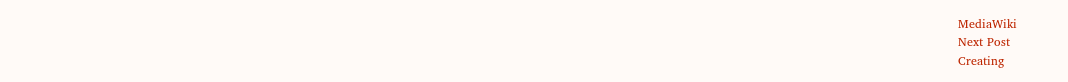MediaWiki
Next Post
Creating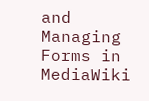and Managing Forms in MediaWiki